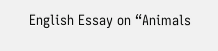English Essay on “Animals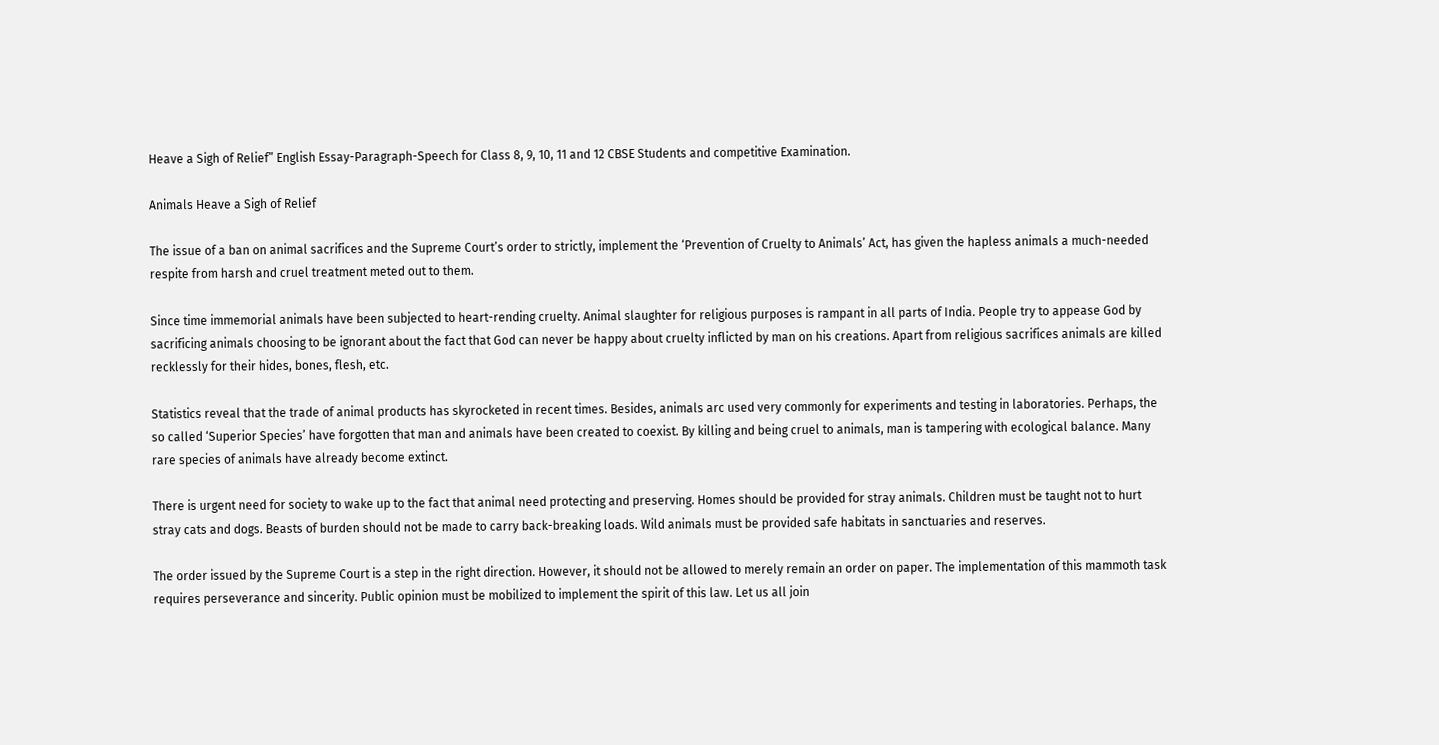Heave a Sigh of Relief” English Essay-Paragraph-Speech for Class 8, 9, 10, 11 and 12 CBSE Students and competitive Examination.

Animals Heave a Sigh of Relief

The issue of a ban on animal sacrifices and the Supreme Court’s order to strictly, implement the ‘Prevention of Cruelty to Animals’ Act, has given the hapless animals a much-needed respite from harsh and cruel treatment meted out to them.

Since time immemorial animals have been subjected to heart-rending cruelty. Animal slaughter for religious purposes is rampant in all parts of India. People try to appease God by sacrificing animals choosing to be ignorant about the fact that God can never be happy about cruelty inflicted by man on his creations. Apart from religious sacrifices animals are killed recklessly for their hides, bones, flesh, etc.

Statistics reveal that the trade of animal products has skyrocketed in recent times. Besides, animals arc used very commonly for experiments and testing in laboratories. Perhaps, the so called ‘Superior Species’ have forgotten that man and animals have been created to coexist. By killing and being cruel to animals, man is tampering with ecological balance. Many rare species of animals have already become extinct.

There is urgent need for society to wake up to the fact that animal need protecting and preserving. Homes should be provided for stray animals. Children must be taught not to hurt stray cats and dogs. Beasts of burden should not be made to carry back-breaking loads. Wild animals must be provided safe habitats in sanctuaries and reserves.

The order issued by the Supreme Court is a step in the right direction. However, it should not be allowed to merely remain an order on paper. The implementation of this mammoth task requires perseverance and sincerity. Public opinion must be mobilized to implement the spirit of this law. Let us all join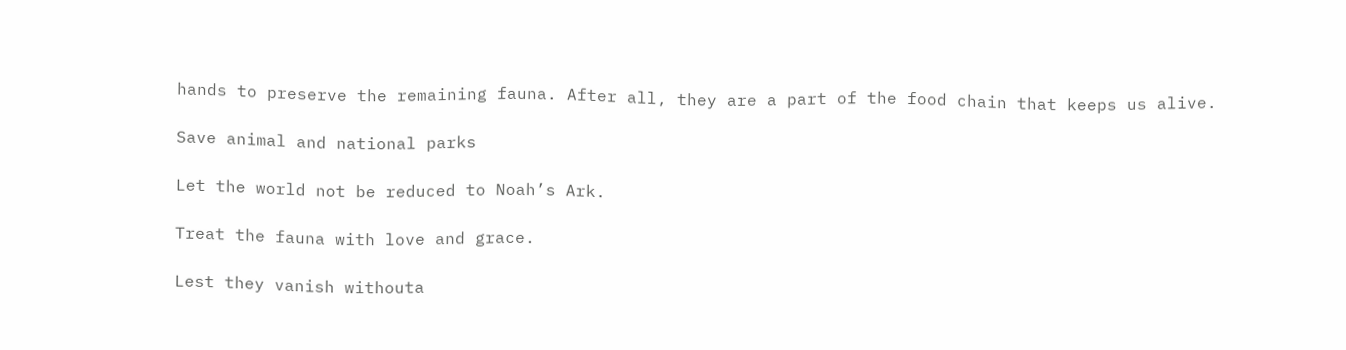hands to preserve the remaining fauna. After all, they are a part of the food chain that keeps us alive.

Save animal and national parks

Let the world not be reduced to Noah’s Ark.

Treat the fauna with love and grace.

Lest they vanish withouta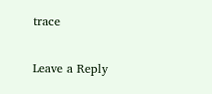trace

Leave a Reply